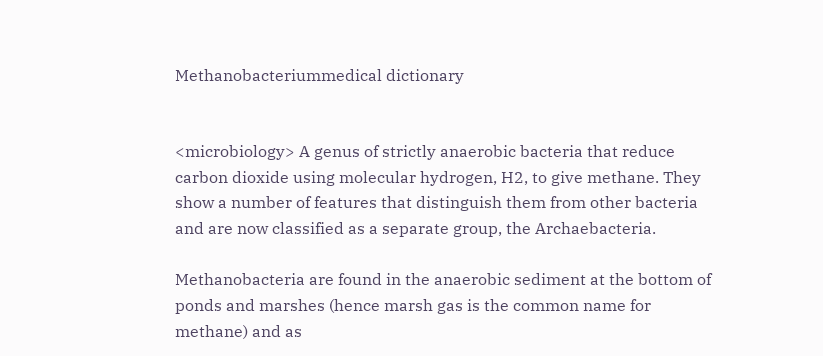Methanobacteriummedical dictionary


<microbiology> A genus of strictly anaerobic bacteria that reduce carbon dioxide using molecular hydrogen, H2, to give methane. They show a number of features that distinguish them from other bacteria and are now classified as a separate group, the Archaebacteria.

Methanobacteria are found in the anaerobic sediment at the bottom of ponds and marshes (hence marsh gas is the common name for methane) and as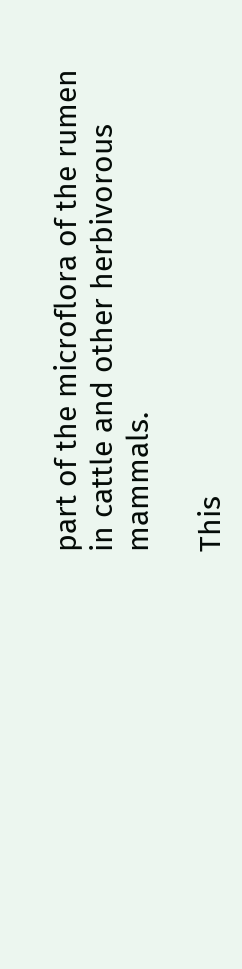part of the microflora of the rumen in cattle and other herbivorous mammals.

This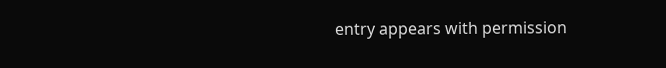entry appears with permission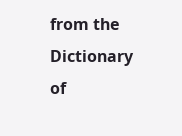from the Dictionary of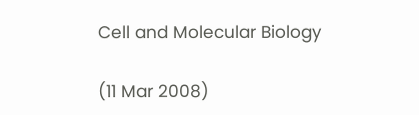Cell and Molecular Biology

(11 Mar 2008)